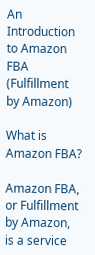An Introduction to Amazon FBA (Fulfillment by Amazon)

What is Amazon FBA?

Amazon FBA, or Fulfillment by Amazon, is a service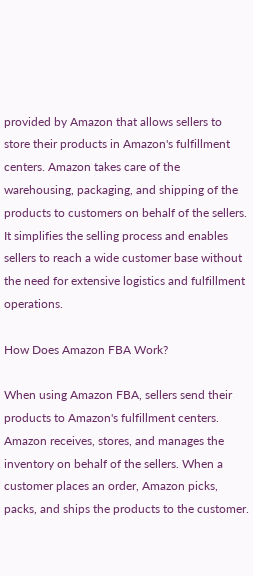provided by Amazon that allows sellers to store their products in Amazon's fulfillment centers. Amazon takes care of the warehousing, packaging, and shipping of the products to customers on behalf of the sellers. It simplifies the selling process and enables sellers to reach a wide customer base without the need for extensive logistics and fulfillment operations.

How Does Amazon FBA Work?

When using Amazon FBA, sellers send their products to Amazon's fulfillment centers. Amazon receives, stores, and manages the inventory on behalf of the sellers. When a customer places an order, Amazon picks, packs, and ships the products to the customer.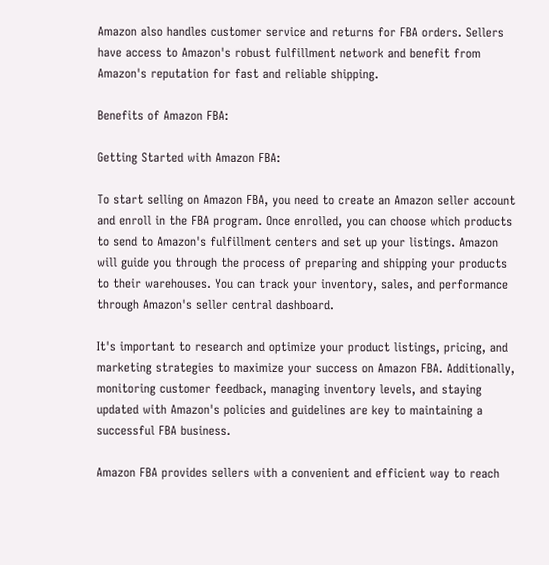Amazon also handles customer service and returns for FBA orders. Sellers have access to Amazon's robust fulfillment network and benefit from Amazon's reputation for fast and reliable shipping.

Benefits of Amazon FBA:

Getting Started with Amazon FBA:

To start selling on Amazon FBA, you need to create an Amazon seller account and enroll in the FBA program. Once enrolled, you can choose which products to send to Amazon's fulfillment centers and set up your listings. Amazon will guide you through the process of preparing and shipping your products to their warehouses. You can track your inventory, sales, and performance through Amazon's seller central dashboard.

It's important to research and optimize your product listings, pricing, and marketing strategies to maximize your success on Amazon FBA. Additionally, monitoring customer feedback, managing inventory levels, and staying updated with Amazon's policies and guidelines are key to maintaining a successful FBA business.

Amazon FBA provides sellers with a convenient and efficient way to reach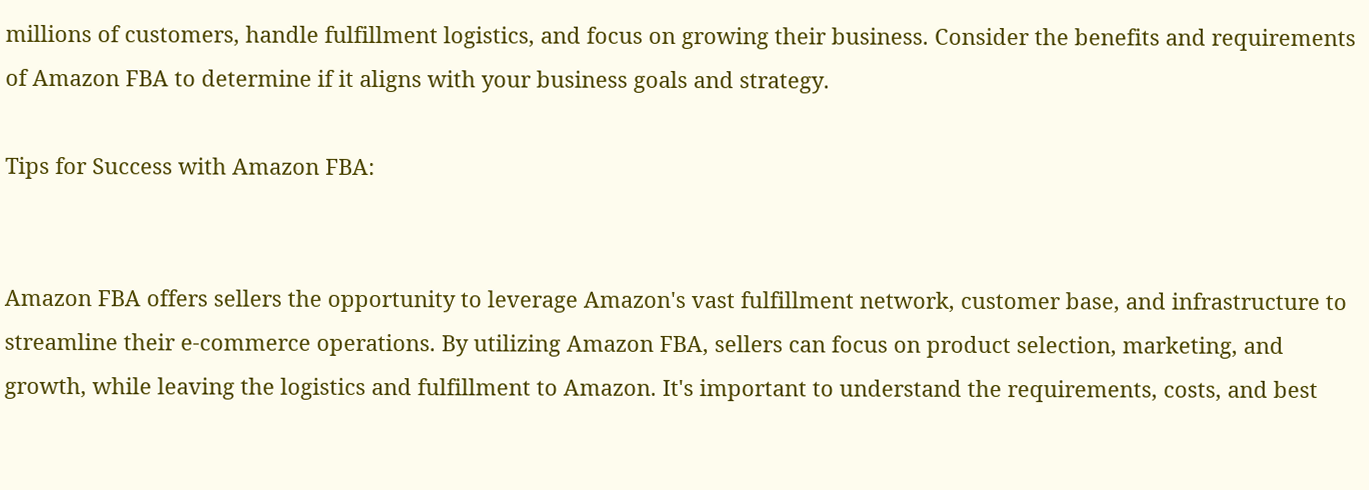millions of customers, handle fulfillment logistics, and focus on growing their business. Consider the benefits and requirements of Amazon FBA to determine if it aligns with your business goals and strategy.

Tips for Success with Amazon FBA:


Amazon FBA offers sellers the opportunity to leverage Amazon's vast fulfillment network, customer base, and infrastructure to streamline their e-commerce operations. By utilizing Amazon FBA, sellers can focus on product selection, marketing, and growth, while leaving the logistics and fulfillment to Amazon. It's important to understand the requirements, costs, and best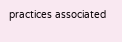practices associated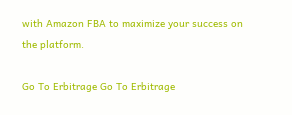with Amazon FBA to maximize your success on the platform.

Go To Erbitrage Go To Erbitrage